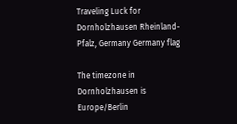Traveling Luck for Dornholzhausen Rheinland-Pfalz, Germany Germany flag

The timezone in Dornholzhausen is Europe/Berlin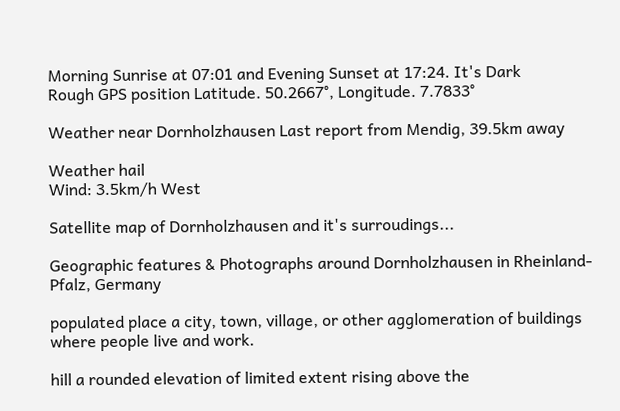Morning Sunrise at 07:01 and Evening Sunset at 17:24. It's Dark
Rough GPS position Latitude. 50.2667°, Longitude. 7.7833°

Weather near Dornholzhausen Last report from Mendig, 39.5km away

Weather hail
Wind: 3.5km/h West

Satellite map of Dornholzhausen and it's surroudings...

Geographic features & Photographs around Dornholzhausen in Rheinland-Pfalz, Germany

populated place a city, town, village, or other agglomeration of buildings where people live and work.

hill a rounded elevation of limited extent rising above the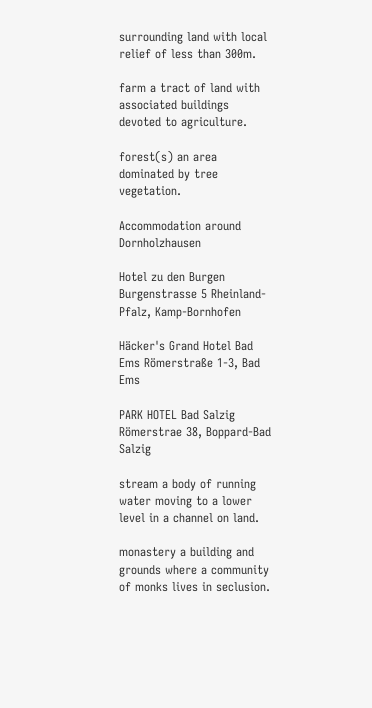surrounding land with local relief of less than 300m.

farm a tract of land with associated buildings devoted to agriculture.

forest(s) an area dominated by tree vegetation.

Accommodation around Dornholzhausen

Hotel zu den Burgen Burgenstrasse 5 Rheinland-Pfalz, Kamp-Bornhofen

Häcker's Grand Hotel Bad Ems Römerstraße 1-3, Bad Ems

PARK HOTEL Bad Salzig Römerstrae 38, Boppard-Bad Salzig

stream a body of running water moving to a lower level in a channel on land.

monastery a building and grounds where a community of monks lives in seclusion.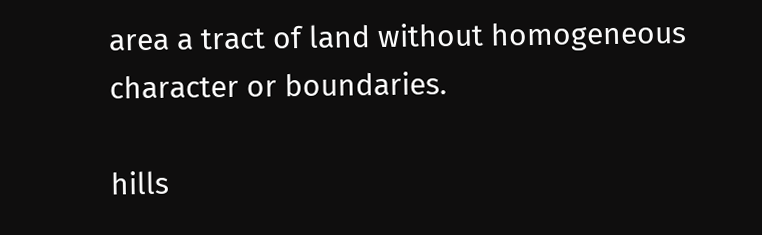area a tract of land without homogeneous character or boundaries.

hills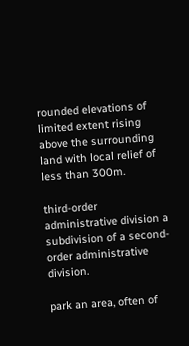rounded elevations of limited extent rising above the surrounding land with local relief of less than 300m.

third-order administrative division a subdivision of a second-order administrative division.

park an area, often of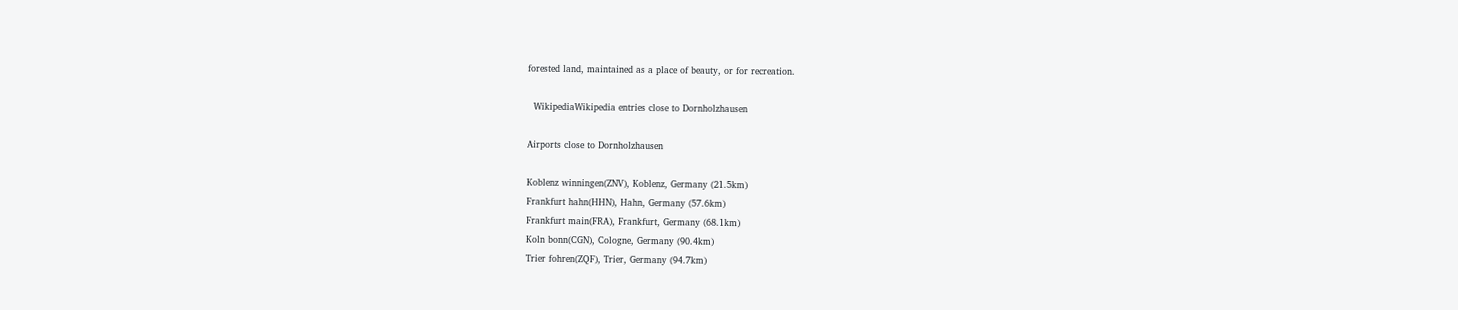forested land, maintained as a place of beauty, or for recreation.

  WikipediaWikipedia entries close to Dornholzhausen

Airports close to Dornholzhausen

Koblenz winningen(ZNV), Koblenz, Germany (21.5km)
Frankfurt hahn(HHN), Hahn, Germany (57.6km)
Frankfurt main(FRA), Frankfurt, Germany (68.1km)
Koln bonn(CGN), Cologne, Germany (90.4km)
Trier fohren(ZQF), Trier, Germany (94.7km)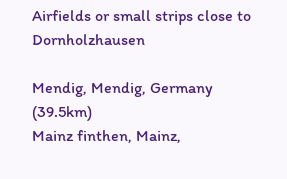Airfields or small strips close to Dornholzhausen

Mendig, Mendig, Germany (39.5km)
Mainz finthen, Mainz,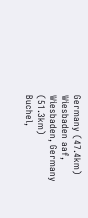Germany (47.4km)
Wiesbaden aaf, Wiesbaden, Germany (51.3km)
Buchel,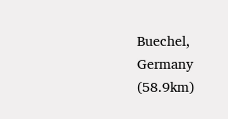Buechel, Germany (58.9km)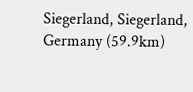Siegerland, Siegerland, Germany (59.9km)